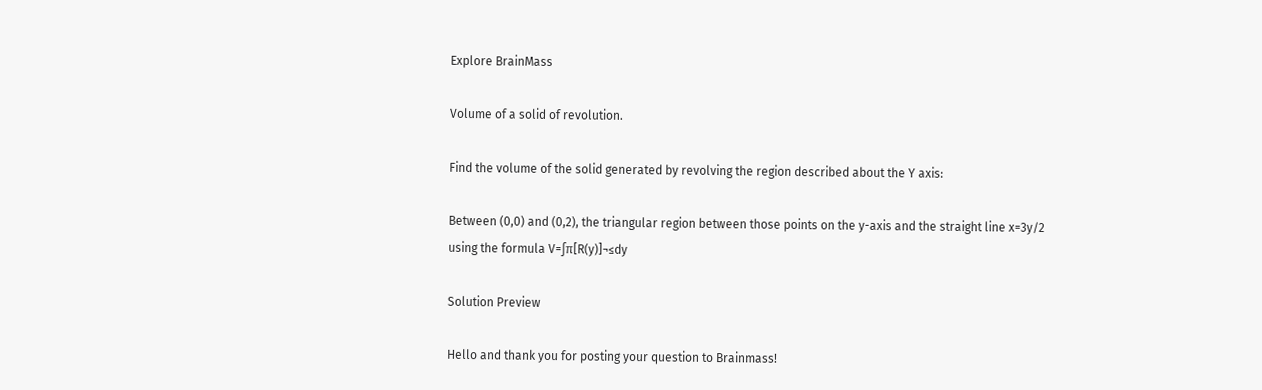Explore BrainMass

Volume of a solid of revolution.

Find the volume of the solid generated by revolving the region described about the Y axis:

Between (0,0) and (0,2), the triangular region between those points on the y-axis and the straight line x=3y/2
using the formula V=∫π[R(y)]¬≤dy

Solution Preview

Hello and thank you for posting your question to Brainmass!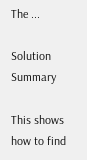The ...

Solution Summary

This shows how to find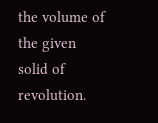the volume of the given solid of revolution.